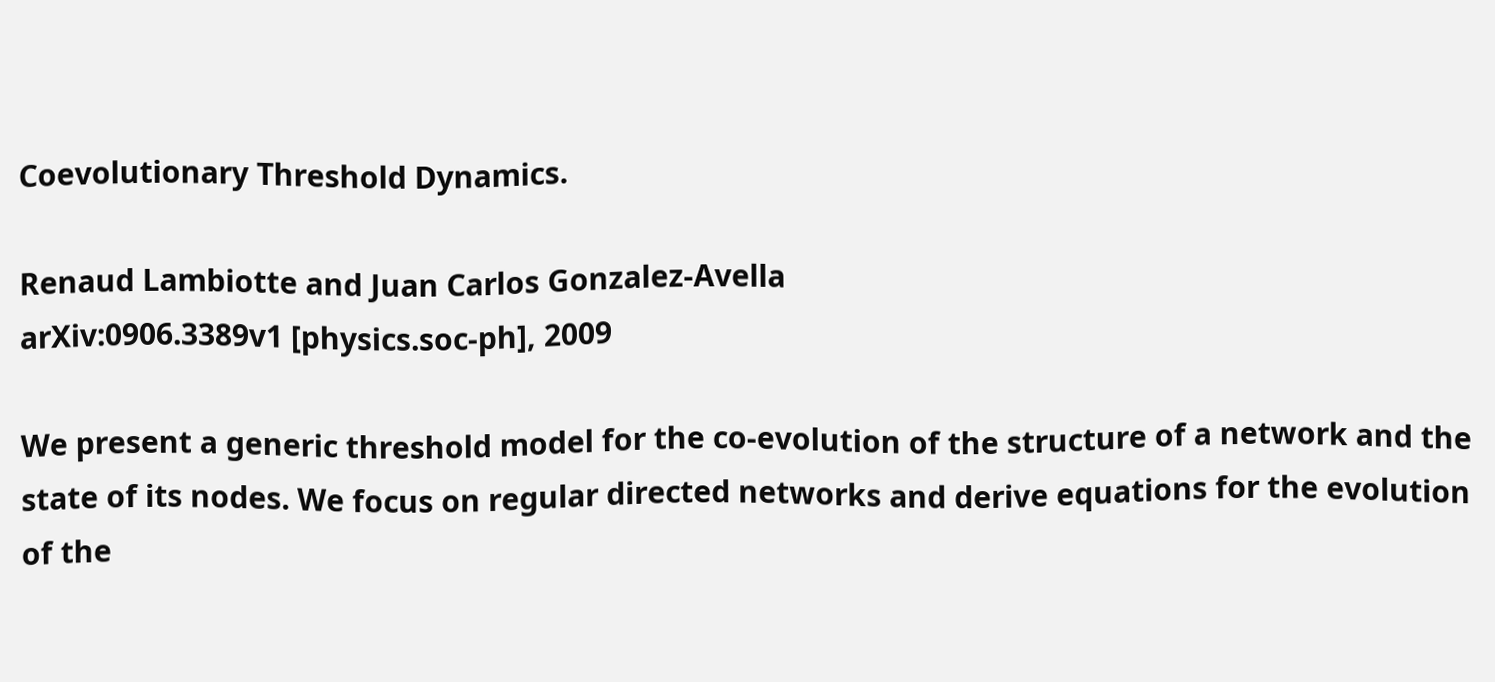Coevolutionary Threshold Dynamics.

Renaud Lambiotte and Juan Carlos Gonzalez-Avella
arXiv:0906.3389v1 [physics.soc-ph], 2009

We present a generic threshold model for the co-evolution of the structure of a network and the state of its nodes. We focus on regular directed networks and derive equations for the evolution of the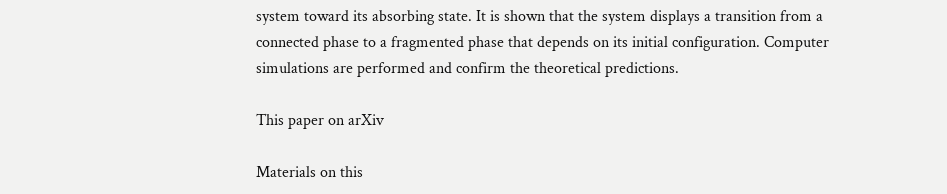system toward its absorbing state. It is shown that the system displays a transition from a connected phase to a fragmented phase that depends on its initial configuration. Computer simulations are performed and confirm the theoretical predictions.

This paper on arXiv

Materials on this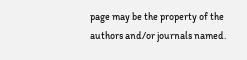page may be the property of the authors and/or journals named.